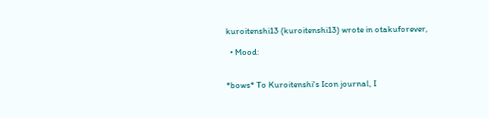kuroitenshi13 (kuroitenshi13) wrote in otakuforever,

  • Mood:


*bows* To Kuroitenshi's Icon journal, I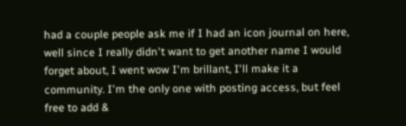had a couple people ask me if I had an icon journal on here, well since I really didn't want to get another name I would forget about, I went wow I'm brillant, I'll make it a community. I'm the only one with posting access, but feel free to add &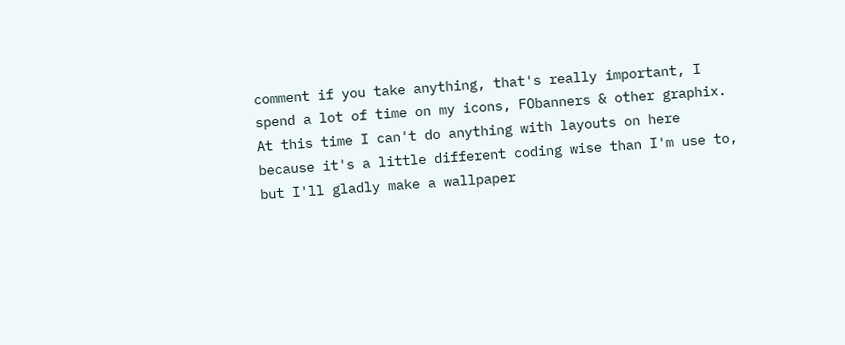comment if you take anything, that's really important, I spend a lot of time on my icons, FObanners & other graphix. At this time I can't do anything with layouts on here because it's a little different coding wise than I'm use to, but I'll gladly make a wallpaper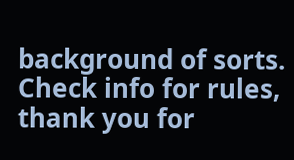background of sorts. Check info for rules, thank you for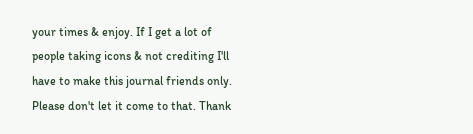your times & enjoy. If I get a lot of people taking icons & not crediting I'll have to make this journal friends only. Please don't let it come to that. Thank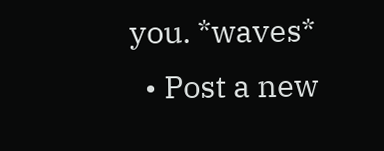you. *waves*
  • Post a new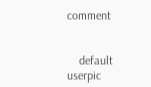comment


    default userpic